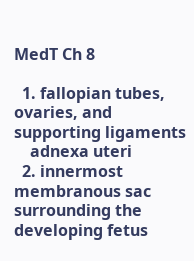MedT Ch 8

  1. fallopian tubes, ovaries, and supporting ligaments
    adnexa uteri
  2. innermost membranous sac surrounding the developing fetus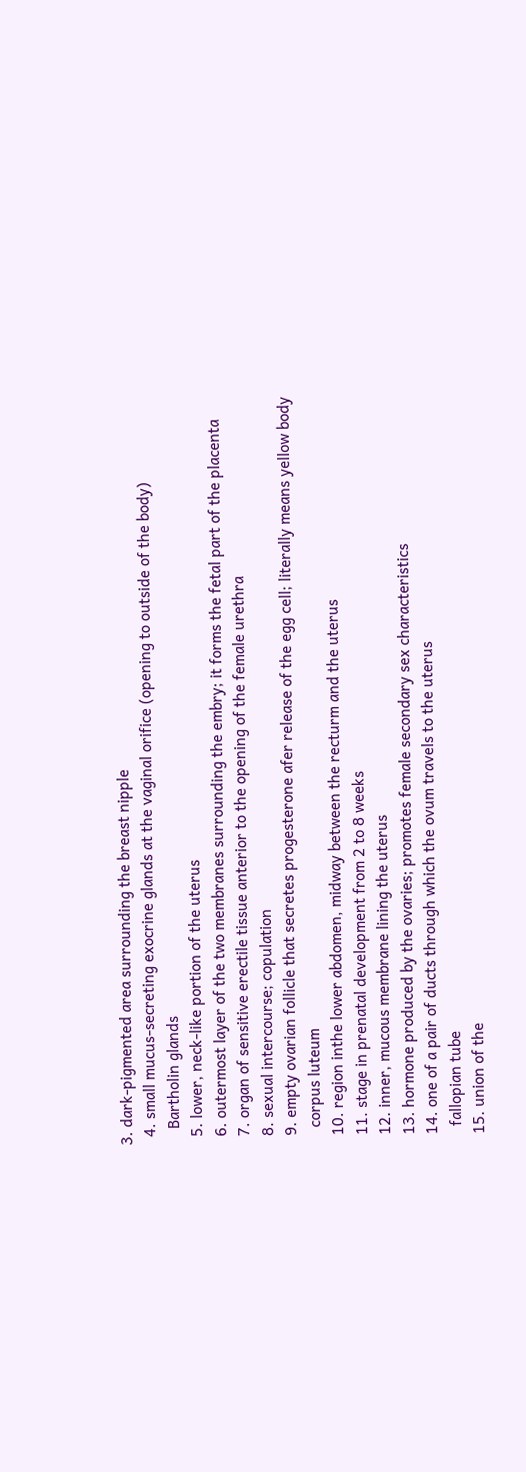3. dark-pigmented area surrounding the breast nipple
  4. small mucus-secreting exocrine glands at the vaginal orifice (opening to outside of the body)
    Bartholin glands
  5. lower, neck-like portion of the uterus
  6. outermost layer of the two membranes surrounding the embry; it forms the fetal part of the placenta
  7. organ of sensitive erectile tissue anterior to the opening of the female urethra
  8. sexual intercourse; copulation
  9. empty ovarian follicle that secretes progesterone afer release of the egg cell; literally means yellow body
    corpus luteum
  10. region inthe lower abdomen, midway between the recturm and the uterus
  11. stage in prenatal development from 2 to 8 weeks
  12. inner, mucous membrane lining the uterus
  13. hormone produced by the ovaries; promotes female secondary sex characteristics
  14. one of a pair of ducts through which the ovum travels to the uterus
    fallopian tube
  15. union of the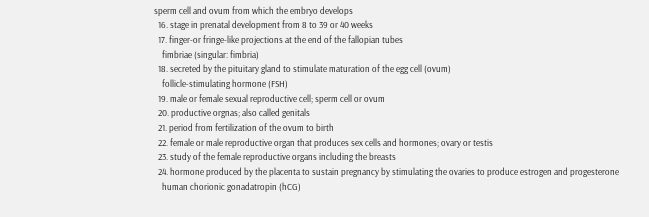sperm cell and ovum from which the embryo develops
  16. stage in prenatal development from 8 to 39 or 40 weeks
  17. finger-or fringe-like projections at the end of the fallopian tubes
    fimbriae (singular: fimbria)
  18. secreted by the pituitary gland to stimulate maturation of the egg cell (ovum)
    follicle-stimulating hormone (FSH)
  19. male or female sexual reproductive cell; sperm cell or ovum
  20. productive orgnas; also called genitals
  21. period from fertilization of the ovum to birth
  22. female or male reproductive organ that produces sex cells and hormones; ovary or testis
  23. study of the female reproductive organs including the breasts
  24. hormone produced by the placenta to sustain pregnancy by stimulating the ovaries to produce estrogen and progesterone
    human chorionic gonadatropin (hCG)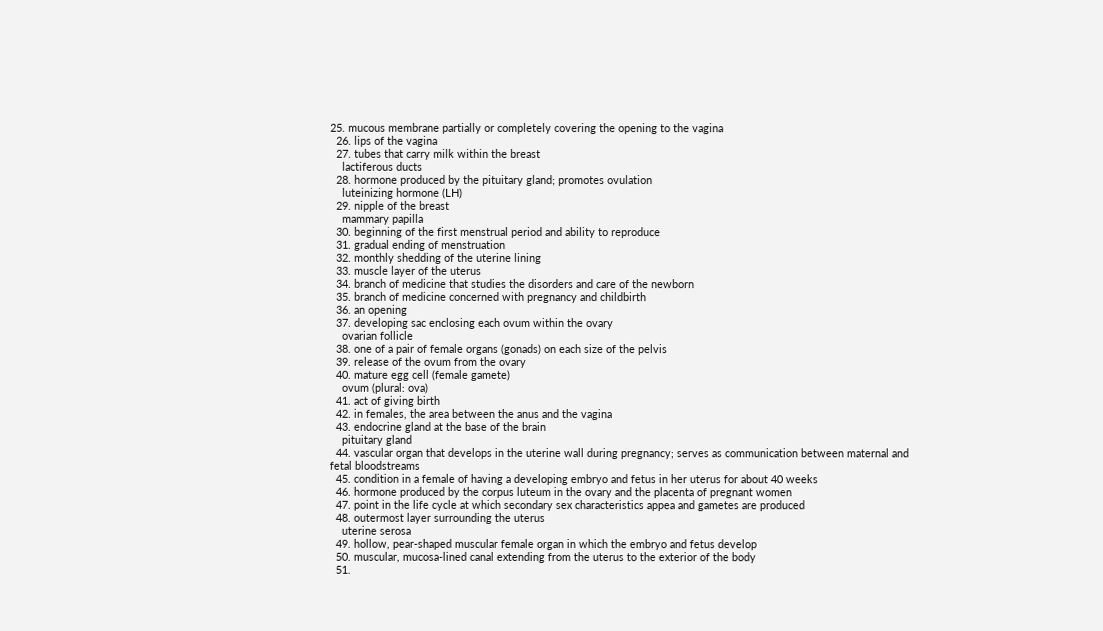25. mucous membrane partially or completely covering the opening to the vagina
  26. lips of the vagina
  27. tubes that carry milk within the breast
    lactiferous ducts
  28. hormone produced by the pituitary gland; promotes ovulation
    luteinizing hormone (LH)
  29. nipple of the breast
    mammary papilla
  30. beginning of the first menstrual period and ability to reproduce
  31. gradual ending of menstruation
  32. monthly shedding of the uterine lining
  33. muscle layer of the uterus
  34. branch of medicine that studies the disorders and care of the newborn
  35. branch of medicine concerned with pregnancy and childbirth
  36. an opening
  37. developing sac enclosing each ovum within the ovary
    ovarian follicle
  38. one of a pair of female organs (gonads) on each size of the pelvis
  39. release of the ovum from the ovary
  40. mature egg cell (female gamete)
    ovum (plural: ova)
  41. act of giving birth
  42. in females, the area between the anus and the vagina
  43. endocrine gland at the base of the brain
    pituitary gland
  44. vascular organ that develops in the uterine wall during pregnancy; serves as communication between maternal and fetal bloodstreams
  45. condition in a female of having a developing embryo and fetus in her uterus for about 40 weeks
  46. hormone produced by the corpus luteum in the ovary and the placenta of pregnant women
  47. point in the life cycle at which secondary sex characteristics appea and gametes are produced
  48. outermost layer surrounding the uterus
    uterine serosa
  49. hollow, pear-shaped muscular female organ in which the embryo and fetus develop
  50. muscular, mucosa-lined canal extending from the uterus to the exterior of the body
  51.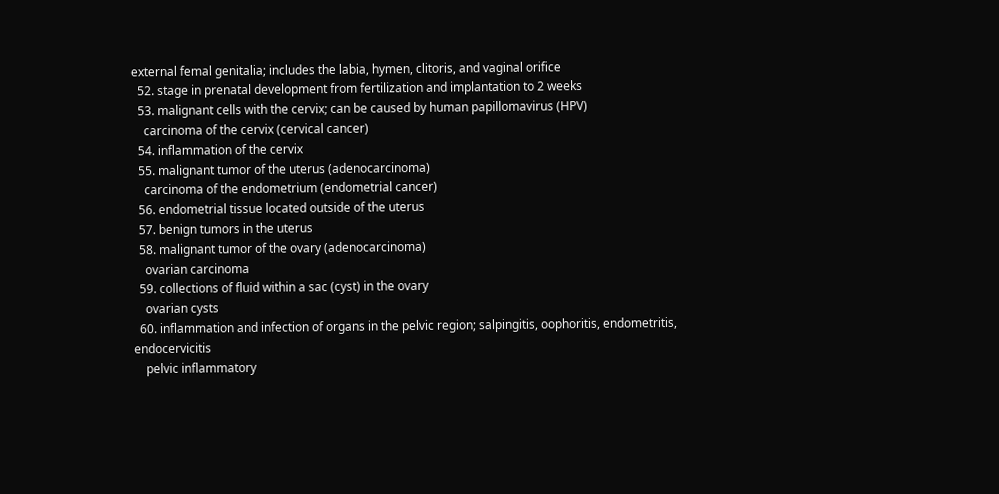external femal genitalia; includes the labia, hymen, clitoris, and vaginal orifice
  52. stage in prenatal development from fertilization and implantation to 2 weeks
  53. malignant cells with the cervix; can be caused by human papillomavirus (HPV)
    carcinoma of the cervix (cervical cancer)
  54. inflammation of the cervix
  55. malignant tumor of the uterus (adenocarcinoma)
    carcinoma of the endometrium (endometrial cancer)
  56. endometrial tissue located outside of the uterus
  57. benign tumors in the uterus
  58. malignant tumor of the ovary (adenocarcinoma)
    ovarian carcinoma
  59. collections of fluid within a sac (cyst) in the ovary
    ovarian cysts
  60. inflammation and infection of organs in the pelvic region; salpingitis, oophoritis, endometritis, endocervicitis
    pelvic inflammatory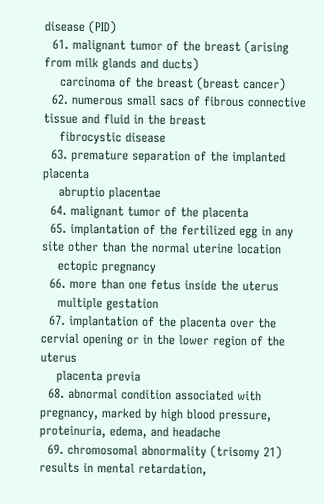disease (PID)
  61. malignant tumor of the breast (arising from milk glands and ducts)
    carcinoma of the breast (breast cancer)
  62. numerous small sacs of fibrous connective tissue and fluid in the breast
    fibrocystic disease
  63. premature separation of the implanted placenta
    abruptio placentae
  64. malignant tumor of the placenta
  65. implantation of the fertilized egg in any site other than the normal uterine location
    ectopic pregnancy
  66. more than one fetus inside the uterus
    multiple gestation
  67. implantation of the placenta over the cervial opening or in the lower region of the uterus
    placenta previa
  68. abnormal condition associated with pregnancy, marked by high blood pressure, proteinuria, edema, and headache
  69. chromosomal abnormality (trisomy 21) results in mental retardation,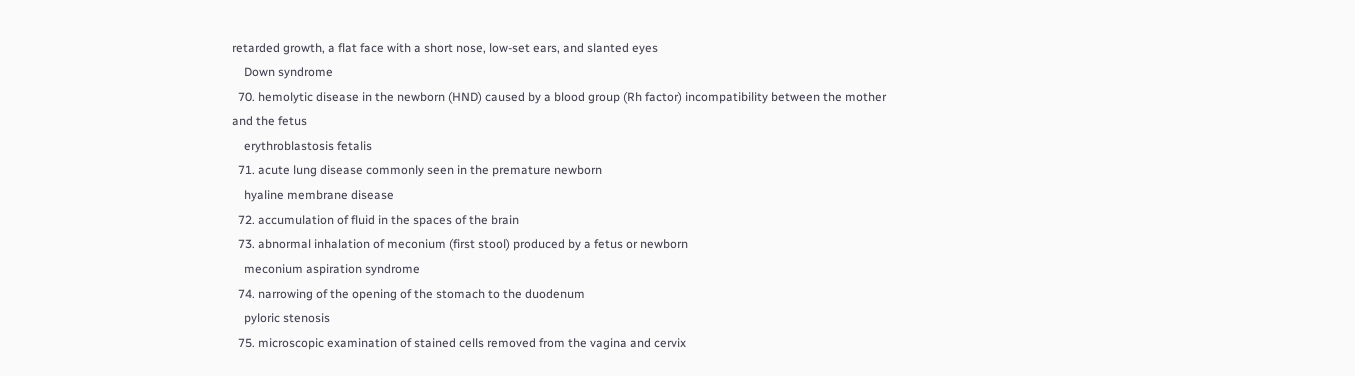retarded growth, a flat face with a short nose, low-set ears, and slanted eyes
    Down syndrome
  70. hemolytic disease in the newborn (HND) caused by a blood group (Rh factor) incompatibility between the mother and the fetus
    erythroblastosis fetalis
  71. acute lung disease commonly seen in the premature newborn
    hyaline membrane disease
  72. accumulation of fluid in the spaces of the brain
  73. abnormal inhalation of meconium (first stool) produced by a fetus or newborn
    meconium aspiration syndrome
  74. narrowing of the opening of the stomach to the duodenum
    pyloric stenosis
  75. microscopic examination of stained cells removed from the vagina and cervix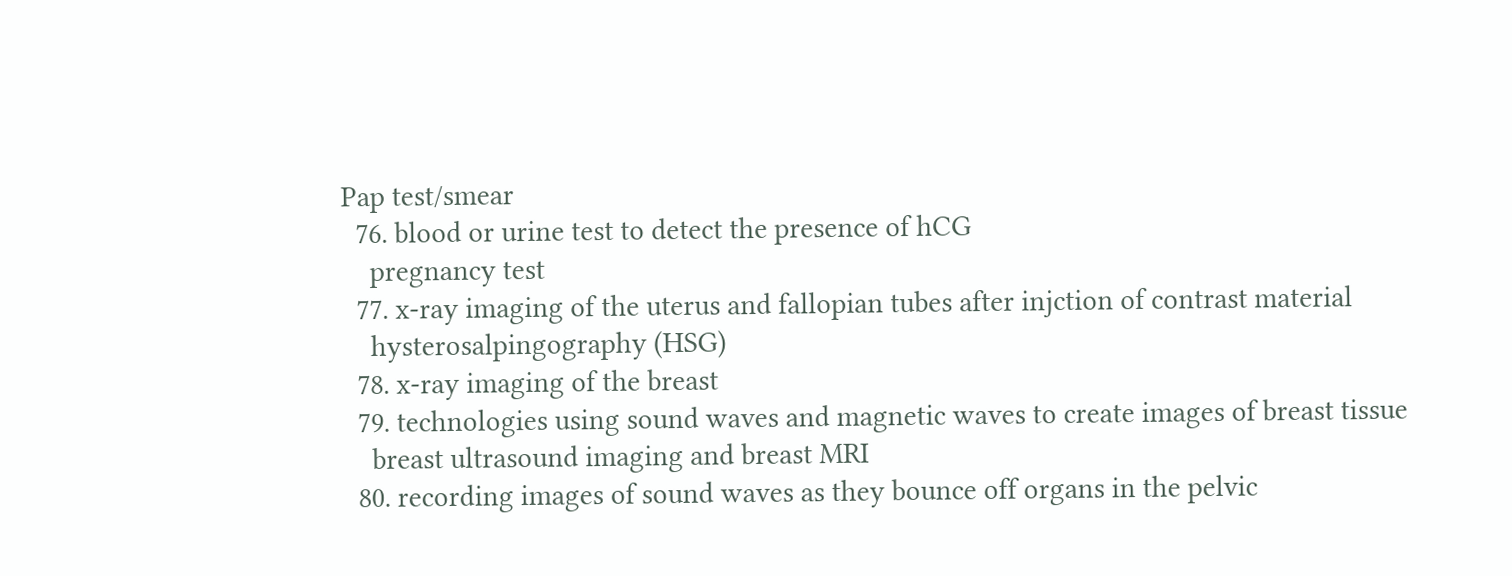Pap test/smear
  76. blood or urine test to detect the presence of hCG
    pregnancy test
  77. x-ray imaging of the uterus and fallopian tubes after injction of contrast material
    hysterosalpingography (HSG)
  78. x-ray imaging of the breast
  79. technologies using sound waves and magnetic waves to create images of breast tissue
    breast ultrasound imaging and breast MRI
  80. recording images of sound waves as they bounce off organs in the pelvic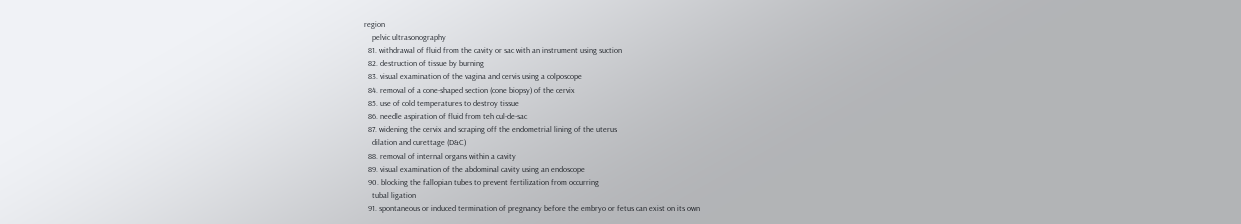region
    pelvic ultrasonography
  81. withdrawal of fluid from the cavity or sac with an instrument using suction
  82. destruction of tissue by burning
  83. visual examination of the vagina and cervis using a colposcope
  84. removal of a cone-shaped section (cone biopsy) of the cervix
  85. use of cold temperatures to destroy tissue
  86. needle aspiration of fluid from teh cul-de-sac
  87. widening the cervix and scraping off the endometrial lining of the uterus
    dilation and curettage (D&C)
  88. removal of internal organs within a cavity
  89. visual examination of the abdominal cavity using an endoscope
  90. blocking the fallopian tubes to prevent fertilization from occurring
    tubal ligation
  91. spontaneous or induced termination of pregnancy before the embryo or fetus can exist on its own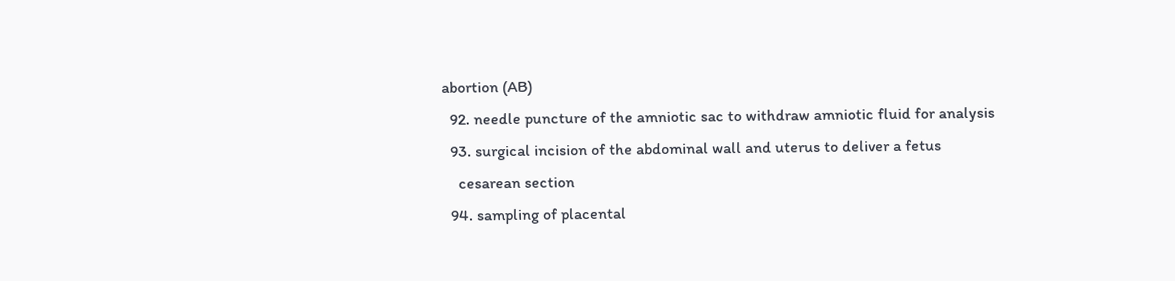abortion (AB)
  92. needle puncture of the amniotic sac to withdraw amniotic fluid for analysis
  93. surgical incision of the abdominal wall and uterus to deliver a fetus
    cesarean section
  94. sampling of placental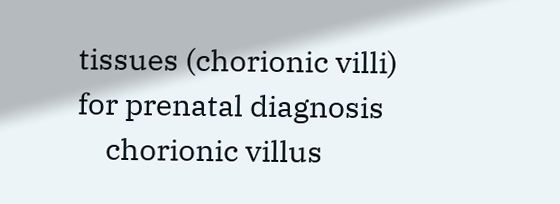tissues (chorionic villi) for prenatal diagnosis
    chorionic villus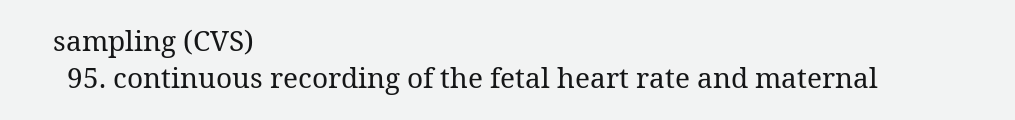sampling (CVS)
  95. continuous recording of the fetal heart rate and maternal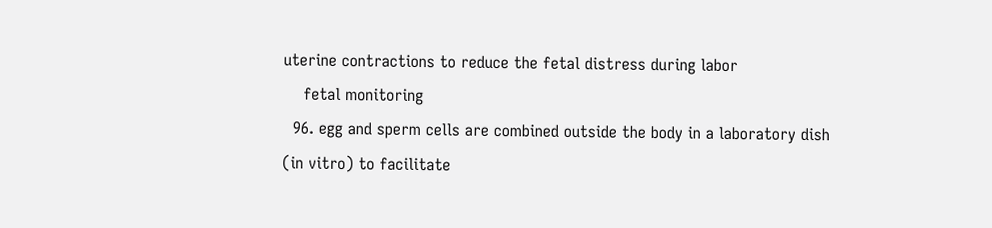uterine contractions to reduce the fetal distress during labor
    fetal monitoring
  96. egg and sperm cells are combined outside the body in a laboratory dish (in vitro) to facilitate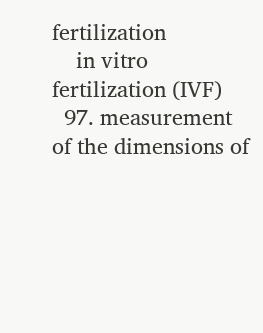fertilization
    in vitro fertilization (IVF)
  97. measurement of the dimensions of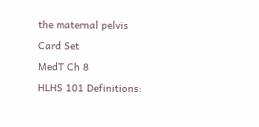the maternal pelvis
Card Set
MedT Ch 8
HLHS 101 Definitions: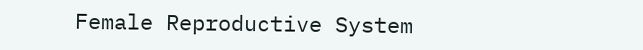Female Reproductive System